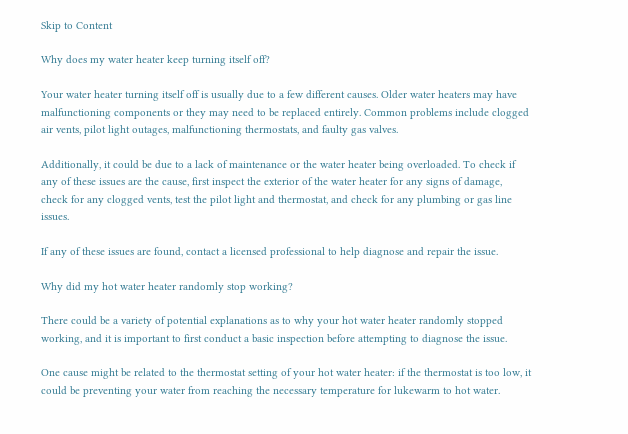Skip to Content

Why does my water heater keep turning itself off?

Your water heater turning itself off is usually due to a few different causes. Older water heaters may have malfunctioning components or they may need to be replaced entirely. Common problems include clogged air vents, pilot light outages, malfunctioning thermostats, and faulty gas valves.

Additionally, it could be due to a lack of maintenance or the water heater being overloaded. To check if any of these issues are the cause, first inspect the exterior of the water heater for any signs of damage, check for any clogged vents, test the pilot light and thermostat, and check for any plumbing or gas line issues.

If any of these issues are found, contact a licensed professional to help diagnose and repair the issue.

Why did my hot water heater randomly stop working?

There could be a variety of potential explanations as to why your hot water heater randomly stopped working, and it is important to first conduct a basic inspection before attempting to diagnose the issue.

One cause might be related to the thermostat setting of your hot water heater: if the thermostat is too low, it could be preventing your water from reaching the necessary temperature for lukewarm to hot water.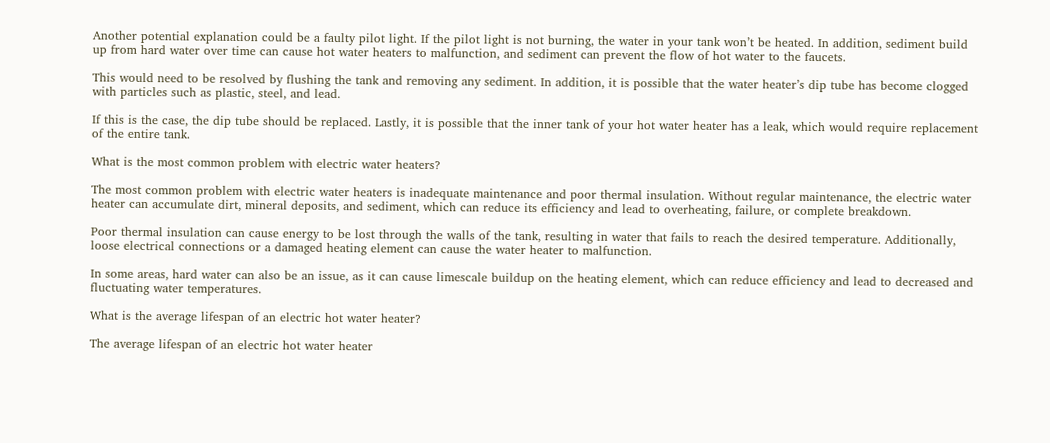Another potential explanation could be a faulty pilot light. If the pilot light is not burning, the water in your tank won’t be heated. In addition, sediment build up from hard water over time can cause hot water heaters to malfunction, and sediment can prevent the flow of hot water to the faucets.

This would need to be resolved by flushing the tank and removing any sediment. In addition, it is possible that the water heater’s dip tube has become clogged with particles such as plastic, steel, and lead.

If this is the case, the dip tube should be replaced. Lastly, it is possible that the inner tank of your hot water heater has a leak, which would require replacement of the entire tank.

What is the most common problem with electric water heaters?

The most common problem with electric water heaters is inadequate maintenance and poor thermal insulation. Without regular maintenance, the electric water heater can accumulate dirt, mineral deposits, and sediment, which can reduce its efficiency and lead to overheating, failure, or complete breakdown.

Poor thermal insulation can cause energy to be lost through the walls of the tank, resulting in water that fails to reach the desired temperature. Additionally, loose electrical connections or a damaged heating element can cause the water heater to malfunction.

In some areas, hard water can also be an issue, as it can cause limescale buildup on the heating element, which can reduce efficiency and lead to decreased and fluctuating water temperatures.

What is the average lifespan of an electric hot water heater?

The average lifespan of an electric hot water heater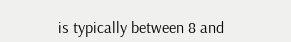is typically between 8 and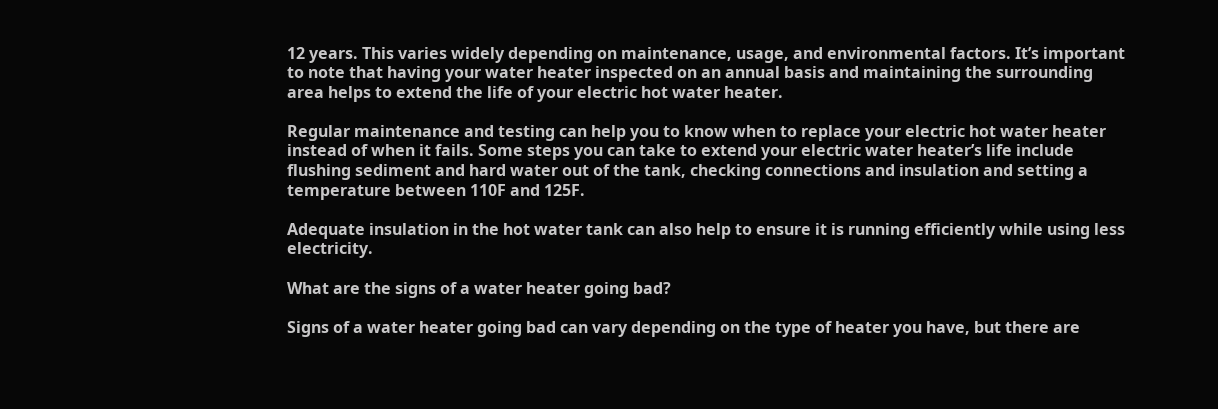12 years. This varies widely depending on maintenance, usage, and environmental factors. It’s important to note that having your water heater inspected on an annual basis and maintaining the surrounding area helps to extend the life of your electric hot water heater.

Regular maintenance and testing can help you to know when to replace your electric hot water heater instead of when it fails. Some steps you can take to extend your electric water heater’s life include flushing sediment and hard water out of the tank, checking connections and insulation and setting a temperature between 110F and 125F.

Adequate insulation in the hot water tank can also help to ensure it is running efficiently while using less electricity.

What are the signs of a water heater going bad?

Signs of a water heater going bad can vary depending on the type of heater you have, but there are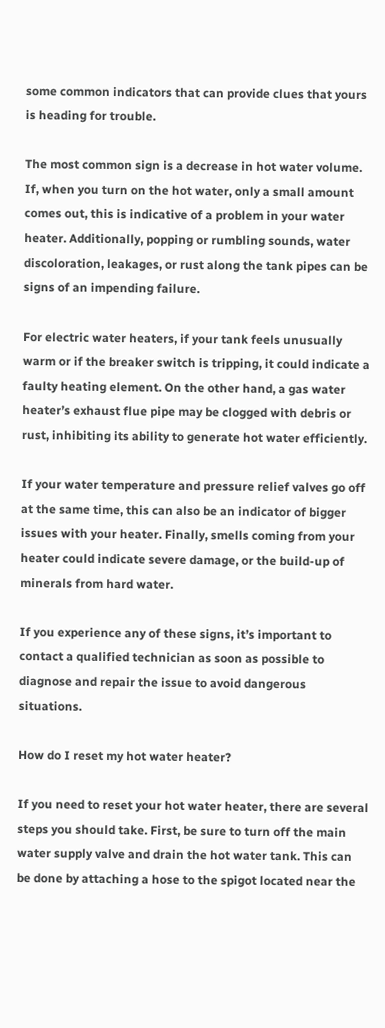some common indicators that can provide clues that yours is heading for trouble.

The most common sign is a decrease in hot water volume. If, when you turn on the hot water, only a small amount comes out, this is indicative of a problem in your water heater. Additionally, popping or rumbling sounds, water discoloration, leakages, or rust along the tank pipes can be signs of an impending failure.

For electric water heaters, if your tank feels unusually warm or if the breaker switch is tripping, it could indicate a faulty heating element. On the other hand, a gas water heater’s exhaust flue pipe may be clogged with debris or rust, inhibiting its ability to generate hot water efficiently.

If your water temperature and pressure relief valves go off at the same time, this can also be an indicator of bigger issues with your heater. Finally, smells coming from your heater could indicate severe damage, or the build-up of minerals from hard water.

If you experience any of these signs, it’s important to contact a qualified technician as soon as possible to diagnose and repair the issue to avoid dangerous situations.

How do I reset my hot water heater?

If you need to reset your hot water heater, there are several steps you should take. First, be sure to turn off the main water supply valve and drain the hot water tank. This can be done by attaching a hose to the spigot located near the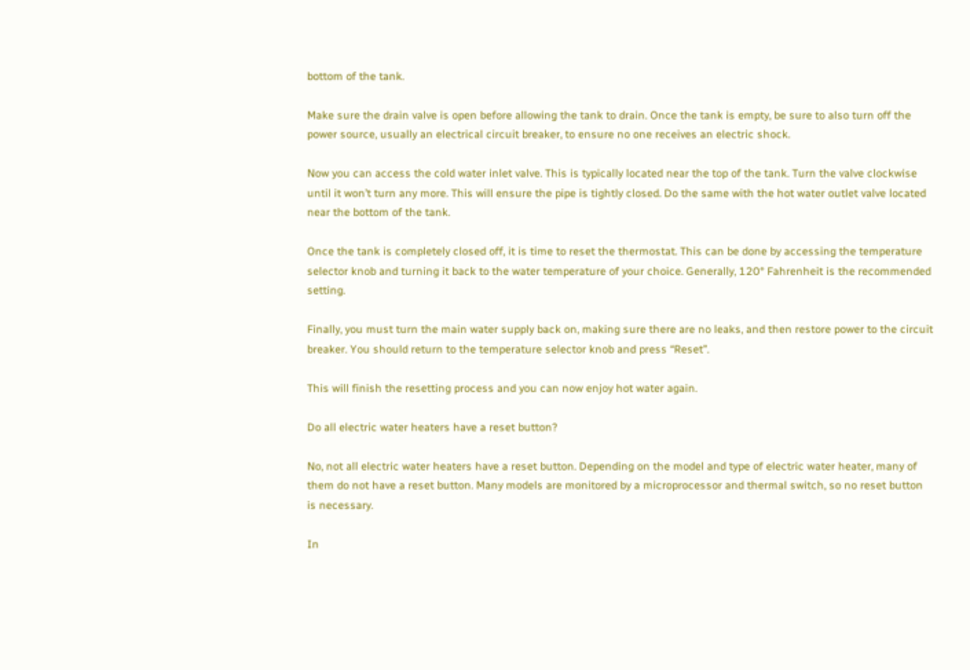bottom of the tank.

Make sure the drain valve is open before allowing the tank to drain. Once the tank is empty, be sure to also turn off the power source, usually an electrical circuit breaker, to ensure no one receives an electric shock.

Now you can access the cold water inlet valve. This is typically located near the top of the tank. Turn the valve clockwise until it won’t turn any more. This will ensure the pipe is tightly closed. Do the same with the hot water outlet valve located near the bottom of the tank.

Once the tank is completely closed off, it is time to reset the thermostat. This can be done by accessing the temperature selector knob and turning it back to the water temperature of your choice. Generally, 120° Fahrenheit is the recommended setting.

Finally, you must turn the main water supply back on, making sure there are no leaks, and then restore power to the circuit breaker. You should return to the temperature selector knob and press “Reset”.

This will finish the resetting process and you can now enjoy hot water again.

Do all electric water heaters have a reset button?

No, not all electric water heaters have a reset button. Depending on the model and type of electric water heater, many of them do not have a reset button. Many models are monitored by a microprocessor and thermal switch, so no reset button is necessary.

In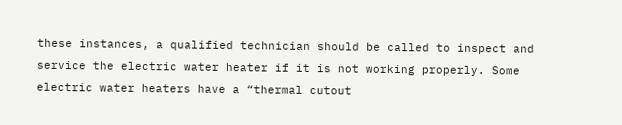these instances, a qualified technician should be called to inspect and service the electric water heater if it is not working properly. Some electric water heaters have a “thermal cutout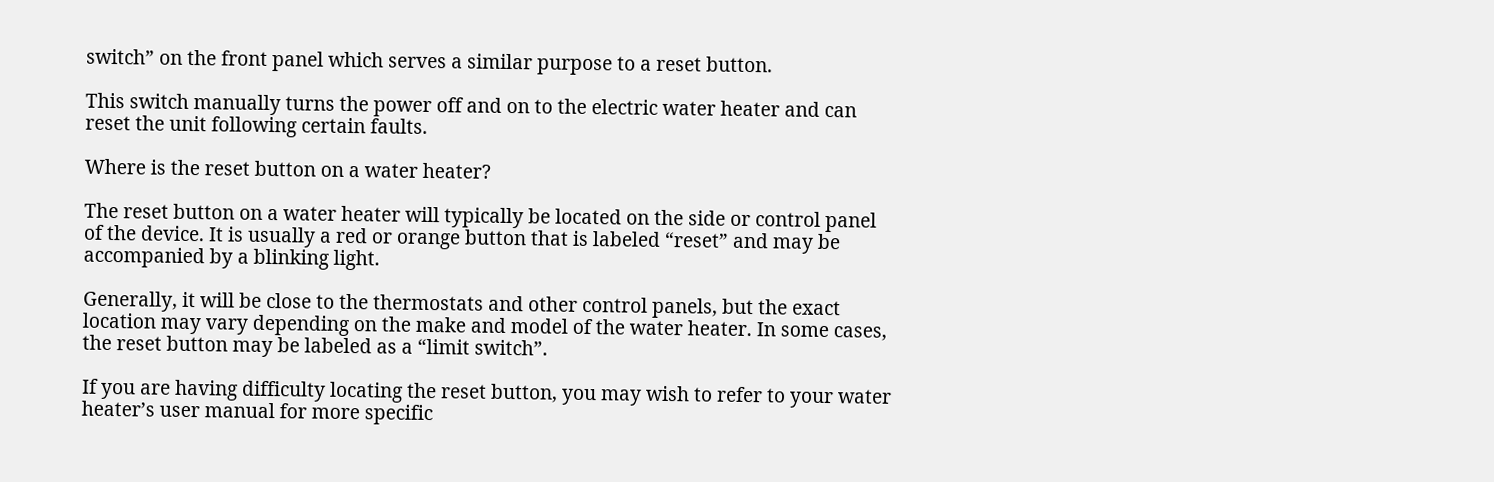switch” on the front panel which serves a similar purpose to a reset button.

This switch manually turns the power off and on to the electric water heater and can reset the unit following certain faults.

Where is the reset button on a water heater?

The reset button on a water heater will typically be located on the side or control panel of the device. It is usually a red or orange button that is labeled “reset” and may be accompanied by a blinking light.

Generally, it will be close to the thermostats and other control panels, but the exact location may vary depending on the make and model of the water heater. In some cases, the reset button may be labeled as a “limit switch”.

If you are having difficulty locating the reset button, you may wish to refer to your water heater’s user manual for more specific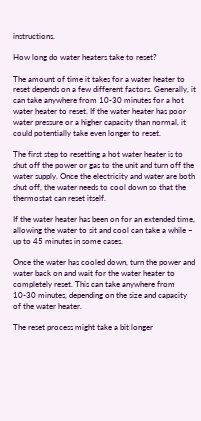instructions.

How long do water heaters take to reset?

The amount of time it takes for a water heater to reset depends on a few different factors. Generally, it can take anywhere from 10-30 minutes for a hot water heater to reset. If the water heater has poor water pressure or a higher capacity than normal, it could potentially take even longer to reset.

The first step to resetting a hot water heater is to shut off the power or gas to the unit and turn off the water supply. Once the electricity and water are both shut off, the water needs to cool down so that the thermostat can reset itself.

If the water heater has been on for an extended time, allowing the water to sit and cool can take a while – up to 45 minutes in some cases.

Once the water has cooled down, turn the power and water back on and wait for the water heater to completely reset. This can take anywhere from 10-30 minutes, depending on the size and capacity of the water heater.

The reset process might take a bit longer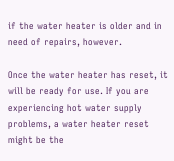if the water heater is older and in need of repairs, however.

Once the water heater has reset, it will be ready for use. If you are experiencing hot water supply problems, a water heater reset might be the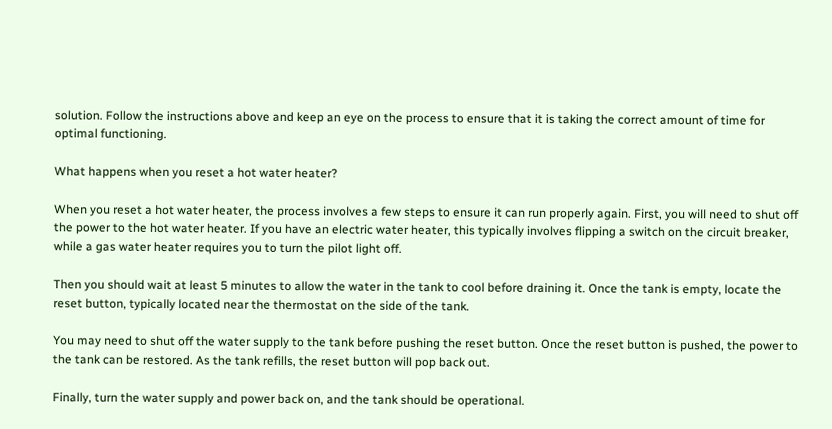solution. Follow the instructions above and keep an eye on the process to ensure that it is taking the correct amount of time for optimal functioning.

What happens when you reset a hot water heater?

When you reset a hot water heater, the process involves a few steps to ensure it can run properly again. First, you will need to shut off the power to the hot water heater. If you have an electric water heater, this typically involves flipping a switch on the circuit breaker, while a gas water heater requires you to turn the pilot light off.

Then you should wait at least 5 minutes to allow the water in the tank to cool before draining it. Once the tank is empty, locate the reset button, typically located near the thermostat on the side of the tank.

You may need to shut off the water supply to the tank before pushing the reset button. Once the reset button is pushed, the power to the tank can be restored. As the tank refills, the reset button will pop back out.

Finally, turn the water supply and power back on, and the tank should be operational.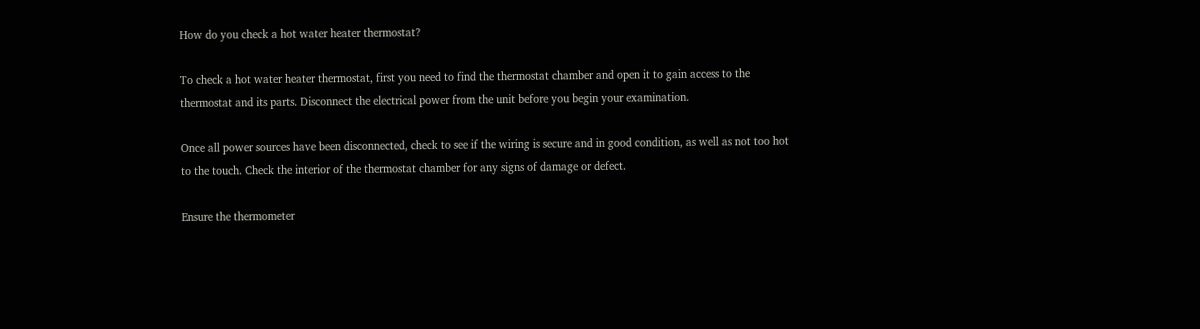How do you check a hot water heater thermostat?

To check a hot water heater thermostat, first you need to find the thermostat chamber and open it to gain access to the thermostat and its parts. Disconnect the electrical power from the unit before you begin your examination.

Once all power sources have been disconnected, check to see if the wiring is secure and in good condition, as well as not too hot to the touch. Check the interior of the thermostat chamber for any signs of damage or defect.

Ensure the thermometer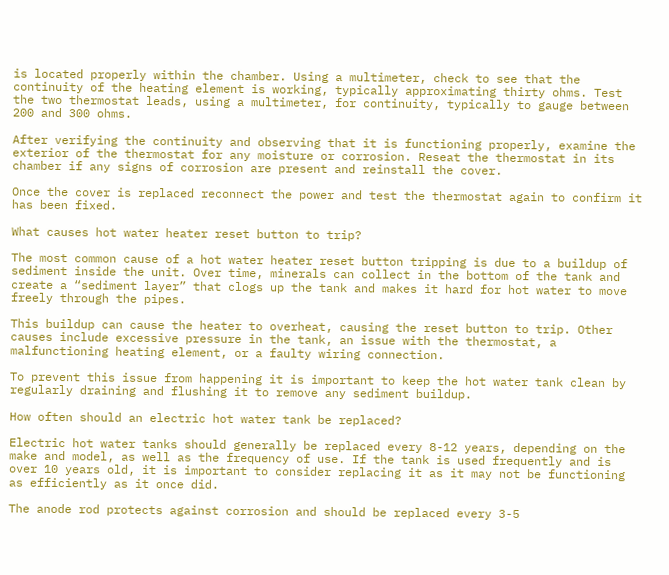is located properly within the chamber. Using a multimeter, check to see that the continuity of the heating element is working, typically approximating thirty ohms. Test the two thermostat leads, using a multimeter, for continuity, typically to gauge between 200 and 300 ohms.

After verifying the continuity and observing that it is functioning properly, examine the exterior of the thermostat for any moisture or corrosion. Reseat the thermostat in its chamber if any signs of corrosion are present and reinstall the cover.

Once the cover is replaced reconnect the power and test the thermostat again to confirm it has been fixed.

What causes hot water heater reset button to trip?

The most common cause of a hot water heater reset button tripping is due to a buildup of sediment inside the unit. Over time, minerals can collect in the bottom of the tank and create a “sediment layer” that clogs up the tank and makes it hard for hot water to move freely through the pipes.

This buildup can cause the heater to overheat, causing the reset button to trip. Other causes include excessive pressure in the tank, an issue with the thermostat, a malfunctioning heating element, or a faulty wiring connection.

To prevent this issue from happening it is important to keep the hot water tank clean by regularly draining and flushing it to remove any sediment buildup.

How often should an electric hot water tank be replaced?

Electric hot water tanks should generally be replaced every 8-12 years, depending on the make and model, as well as the frequency of use. If the tank is used frequently and is over 10 years old, it is important to consider replacing it as it may not be functioning as efficiently as it once did.

The anode rod protects against corrosion and should be replaced every 3-5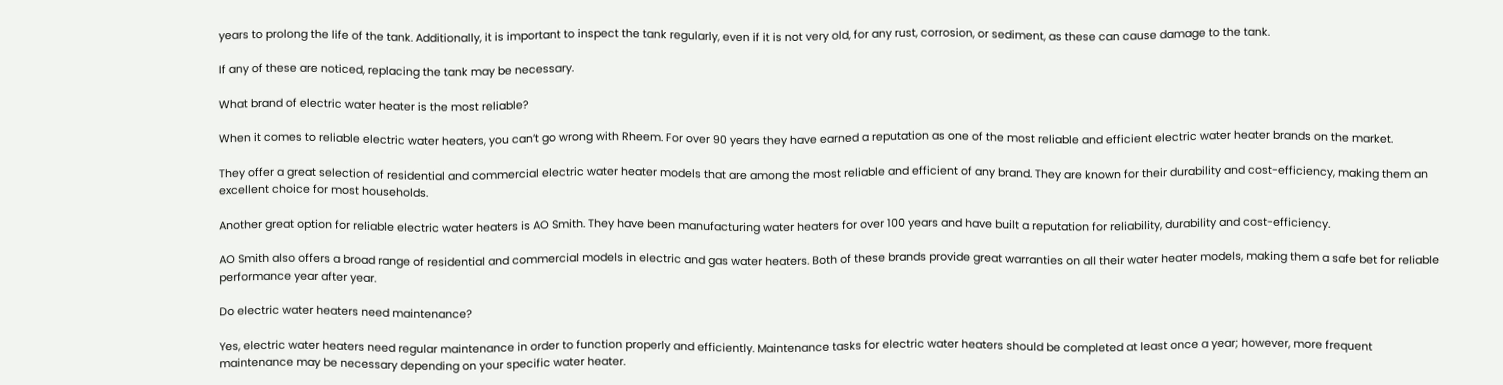years to prolong the life of the tank. Additionally, it is important to inspect the tank regularly, even if it is not very old, for any rust, corrosion, or sediment, as these can cause damage to the tank.

If any of these are noticed, replacing the tank may be necessary.

What brand of electric water heater is the most reliable?

When it comes to reliable electric water heaters, you can’t go wrong with Rheem. For over 90 years they have earned a reputation as one of the most reliable and efficient electric water heater brands on the market.

They offer a great selection of residential and commercial electric water heater models that are among the most reliable and efficient of any brand. They are known for their durability and cost-efficiency, making them an excellent choice for most households.

Another great option for reliable electric water heaters is AO Smith. They have been manufacturing water heaters for over 100 years and have built a reputation for reliability, durability and cost-efficiency.

AO Smith also offers a broad range of residential and commercial models in electric and gas water heaters. Both of these brands provide great warranties on all their water heater models, making them a safe bet for reliable performance year after year.

Do electric water heaters need maintenance?

Yes, electric water heaters need regular maintenance in order to function properly and efficiently. Maintenance tasks for electric water heaters should be completed at least once a year; however, more frequent maintenance may be necessary depending on your specific water heater.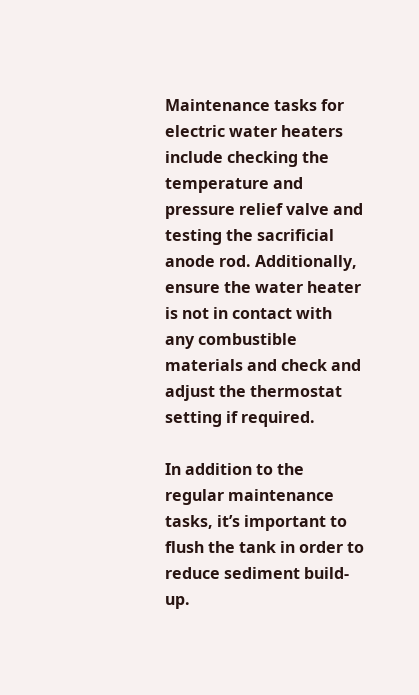Maintenance tasks for electric water heaters include checking the temperature and pressure relief valve and testing the sacrificial anode rod. Additionally, ensure the water heater is not in contact with any combustible materials and check and adjust the thermostat setting if required.

In addition to the regular maintenance tasks, it’s important to flush the tank in order to reduce sediment build-up.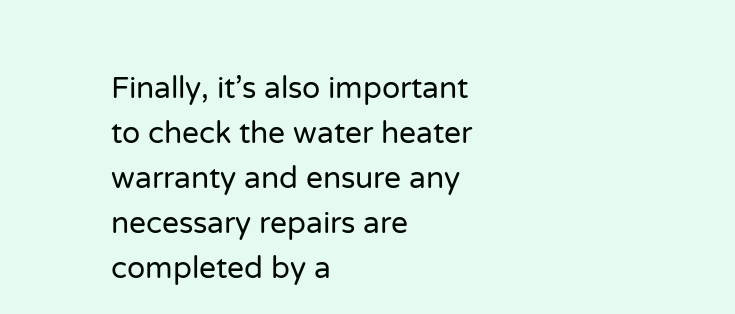Finally, it’s also important to check the water heater warranty and ensure any necessary repairs are completed by a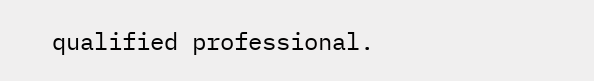qualified professional.